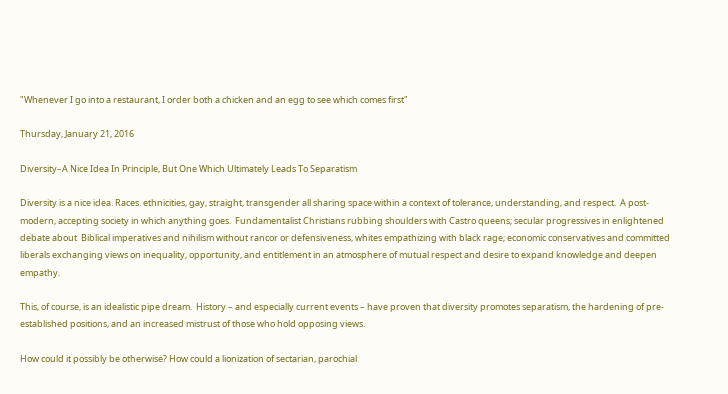"Whenever I go into a restaurant, I order both a chicken and an egg to see which comes first"

Thursday, January 21, 2016

Diversity–A Nice Idea In Principle, But One Which Ultimately Leads To Separatism

Diversity is a nice idea. Races. ethnicities, gay, straight, transgender all sharing space within a context of tolerance, understanding, and respect.  A post-modern, accepting society in which anything goes.  Fundamentalist Christians rubbing shoulders with Castro queens; secular progressives in enlightened debate about  Biblical imperatives and nihilism without rancor or defensiveness, whites empathizing with black rage; economic conservatives and committed liberals exchanging views on inequality, opportunity, and entitlement in an atmosphere of mutual respect and desire to expand knowledge and deepen empathy.

This, of course, is an idealistic pipe dream.  History – and especially current events – have proven that diversity promotes separatism, the hardening of pre-established positions, and an increased mistrust of those who hold opposing views.

How could it possibly be otherwise? How could a lionization of sectarian, parochial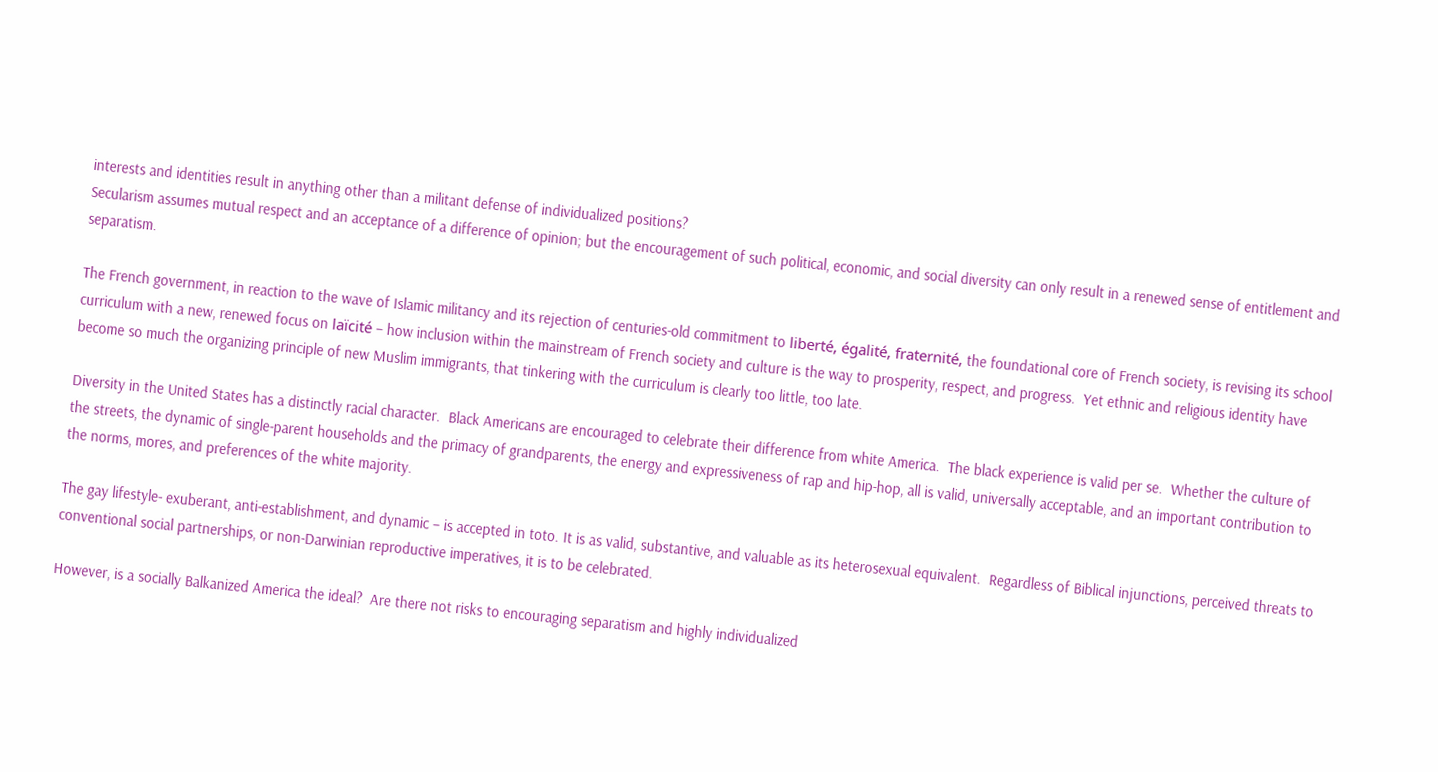interests and identities result in anything other than a militant defense of individualized positions?
Secularism assumes mutual respect and an acceptance of a difference of opinion; but the encouragement of such political, economic, and social diversity can only result in a renewed sense of entitlement and separatism.

The French government, in reaction to the wave of Islamic militancy and its rejection of centuries-old commitment to liberté, égalité, fraternité, the foundational core of French society, is revising its school curriculum with a new, renewed focus on laïcité – how inclusion within the mainstream of French society and culture is the way to prosperity, respect, and progress.  Yet ethnic and religious identity have become so much the organizing principle of new Muslim immigrants, that tinkering with the curriculum is clearly too little, too late.

Diversity in the United States has a distinctly racial character.  Black Americans are encouraged to celebrate their difference from white America.  The black experience is valid per se.  Whether the culture of the streets, the dynamic of single-parent households and the primacy of grandparents, the energy and expressiveness of rap and hip-hop, all is valid, universally acceptable, and an important contribution to the norms, mores, and preferences of the white majority.

The gay lifestyle- exuberant, anti-establishment, and dynamic – is accepted in toto. It is as valid, substantive, and valuable as its heterosexual equivalent.  Regardless of Biblical injunctions, perceived threats to conventional social partnerships, or non-Darwinian reproductive imperatives, it is to be celebrated.

However, is a socially Balkanized America the ideal?  Are there not risks to encouraging separatism and highly individualized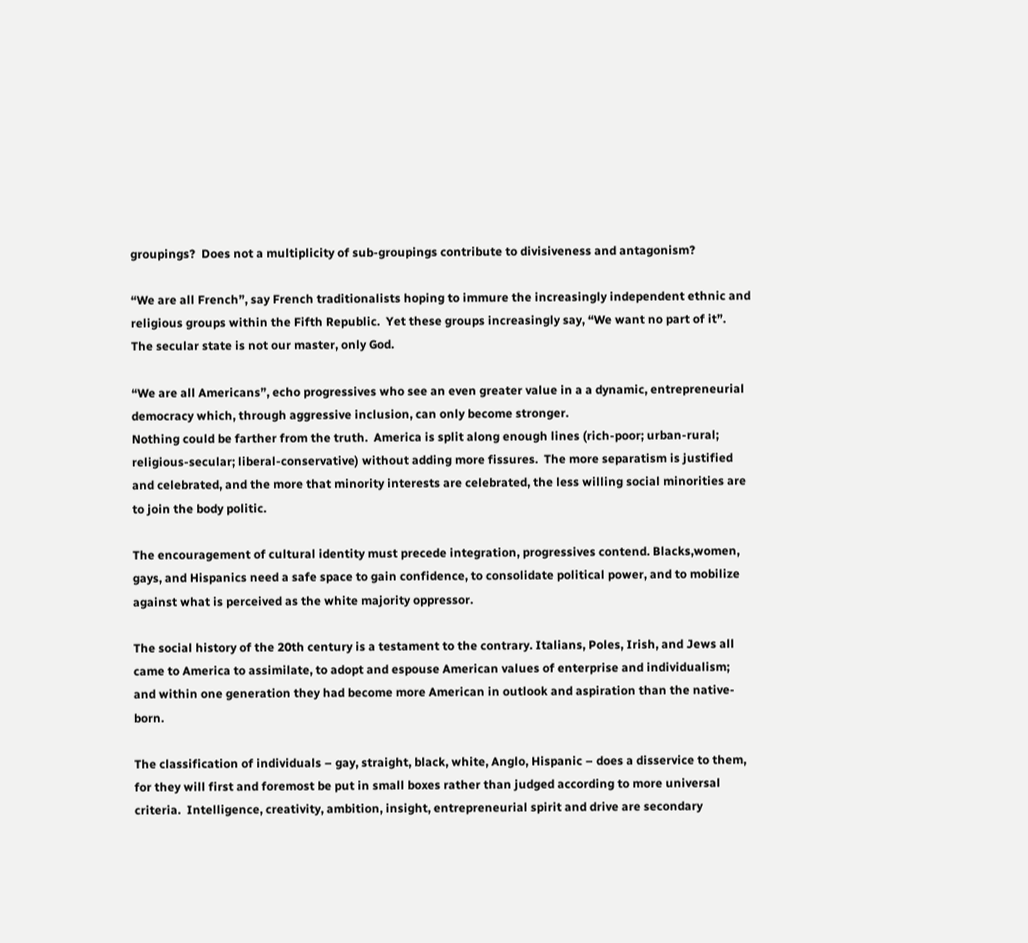groupings?  Does not a multiplicity of sub-groupings contribute to divisiveness and antagonism?

“We are all French”, say French traditionalists hoping to immure the increasingly independent ethnic and religious groups within the Fifth Republic.  Yet these groups increasingly say, “We want no part of it”.  The secular state is not our master, only God.

“We are all Americans”, echo progressives who see an even greater value in a a dynamic, entrepreneurial democracy which, through aggressive inclusion, can only become stronger.
Nothing could be farther from the truth.  America is split along enough lines (rich-poor; urban-rural; religious-secular; liberal-conservative) without adding more fissures.  The more separatism is justified and celebrated, and the more that minority interests are celebrated, the less willing social minorities are to join the body politic.

The encouragement of cultural identity must precede integration, progressives contend. Blacks,women, gays, and Hispanics need a safe space to gain confidence, to consolidate political power, and to mobilize against what is perceived as the white majority oppressor.

The social history of the 20th century is a testament to the contrary. Italians, Poles, Irish, and Jews all came to America to assimilate, to adopt and espouse American values of enterprise and individualism; and within one generation they had become more American in outlook and aspiration than the native-born.

The classification of individuals – gay, straight, black, white, Anglo, Hispanic – does a disservice to them, for they will first and foremost be put in small boxes rather than judged according to more universal criteria.  Intelligence, creativity, ambition, insight, entrepreneurial spirit and drive are secondary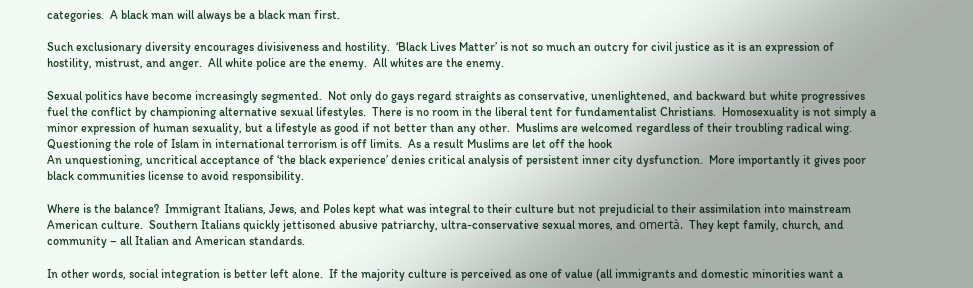categories.  A black man will always be a black man first.

Such exclusionary diversity encourages divisiveness and hostility.  ‘Black Lives Matter’ is not so much an outcry for civil justice as it is an expression of hostility, mistrust, and anger.  All white police are the enemy.  All whites are the enemy.

Sexual politics have become increasingly segmented.  Not only do gays regard straights as conservative, unenlightened, and backward but white progressives fuel the conflict by championing alternative sexual lifestyles.  There is no room in the liberal tent for fundamentalist Christians.  Homosexuality is not simply a minor expression of human sexuality, but a lifestyle as good if not better than any other.  Muslims are welcomed regardless of their troubling radical wing.  Questioning the role of Islam in international terrorism is off limits.  As a result Muslims are let off the hook
An unquestioning, uncritical acceptance of ‘the black experience’ denies critical analysis of persistent inner city dysfunction.  More importantly it gives poor black communities license to avoid responsibility.

Where is the balance?  Immigrant Italians, Jews, and Poles kept what was integral to their culture but not prejudicial to their assimilation into mainstream American culture.  Southern Italians quickly jettisoned abusive patriarchy, ultra-conservative sexual mores, and omertà.  They kept family, church, and community – all Italian and American standards.

In other words, social integration is better left alone.  If the majority culture is perceived as one of value (all immigrants and domestic minorities want a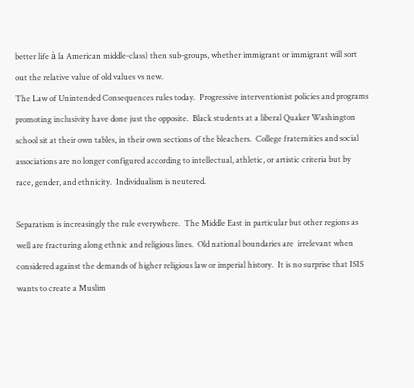better life à la American middle-class) then sub-groups, whether immigrant or immigrant will sort out the relative value of old values vs new.
The Law of Unintended Consequences rules today.  Progressive interventionist policies and programs promoting inclusivity have done just the opposite.  Black students at a liberal Quaker Washington school sit at their own tables, in their own sections of the bleachers.  College fraternities and social associations are no longer configured according to intellectual, athletic, or artistic criteria but by race, gender, and ethnicity.  Individualism is neutered.

Separatism is increasingly the rule everywhere.  The Middle East in particular but other regions as well are fracturing along ethnic and religious lines.  Old national boundaries are  irrelevant when considered against the demands of higher religious law or imperial history.  It is no surprise that ISIS wants to create a Muslim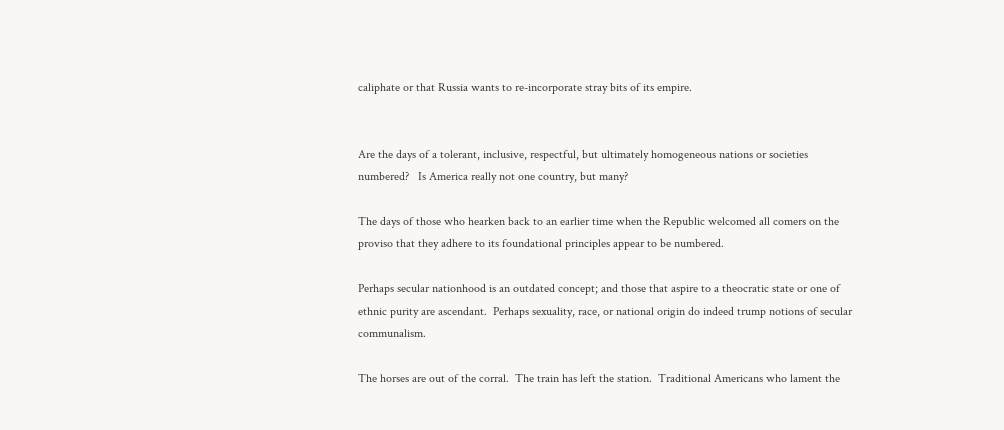caliphate or that Russia wants to re-incorporate stray bits of its empire.


Are the days of a tolerant, inclusive, respectful, but ultimately homogeneous nations or societies numbered?   Is America really not one country, but many?

The days of those who hearken back to an earlier time when the Republic welcomed all comers on the proviso that they adhere to its foundational principles appear to be numbered.

Perhaps secular nationhood is an outdated concept; and those that aspire to a theocratic state or one of ethnic purity are ascendant.  Perhaps sexuality, race, or national origin do indeed trump notions of secular communalism.

The horses are out of the corral.  The train has left the station.  Traditional Americans who lament the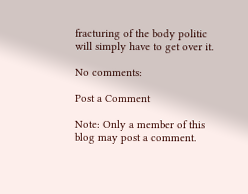fracturing of the body politic will simply have to get over it.

No comments:

Post a Comment

Note: Only a member of this blog may post a comment.